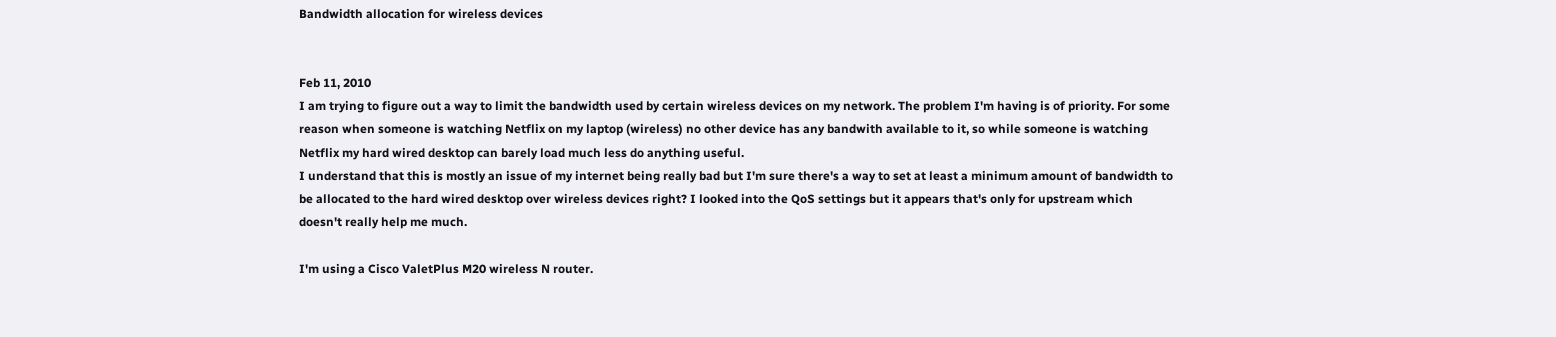Bandwidth allocation for wireless devices


Feb 11, 2010
I am trying to figure out a way to limit the bandwidth used by certain wireless devices on my network. The problem I'm having is of priority. For some reason when someone is watching Netflix on my laptop (wireless) no other device has any bandwith available to it, so while someone is watching Netflix my hard wired desktop can barely load much less do anything useful.
I understand that this is mostly an issue of my internet being really bad but I'm sure there's a way to set at least a minimum amount of bandwidth to be allocated to the hard wired desktop over wireless devices right? I looked into the QoS settings but it appears that's only for upstream which doesn't really help me much.

I'm using a Cisco ValetPlus M20 wireless N router.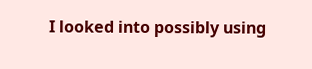I looked into possibly using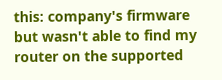this: company's firmware but wasn't able to find my router on the supported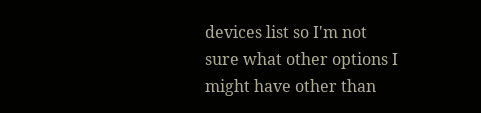devices list so I'm not sure what other options I might have other than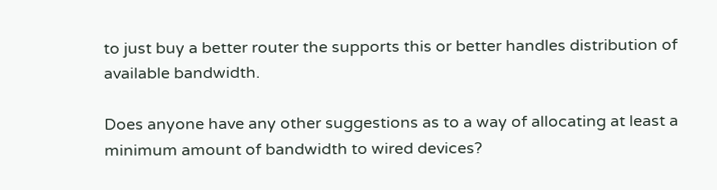to just buy a better router the supports this or better handles distribution of available bandwidth.

Does anyone have any other suggestions as to a way of allocating at least a minimum amount of bandwidth to wired devices?